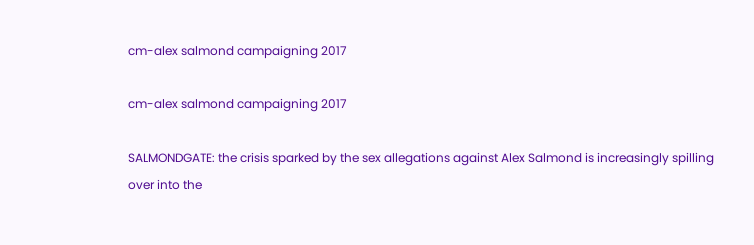cm-alex salmond campaigning 2017

cm-alex salmond campaigning 2017

SALMONDGATE: the crisis sparked by the sex allegations against Alex Salmond is increasingly spilling over into the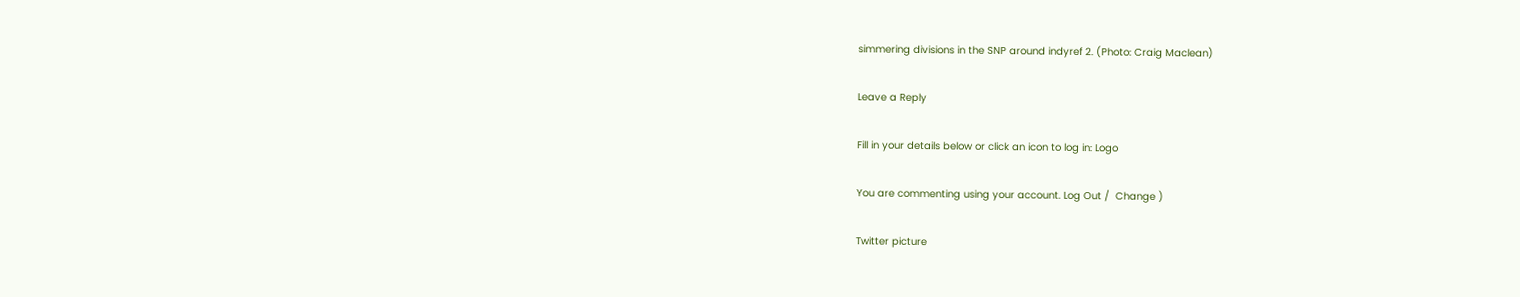simmering divisions in the SNP around indyref 2. (Photo: Craig Maclean)

Leave a Reply

Fill in your details below or click an icon to log in: Logo

You are commenting using your account. Log Out /  Change )

Twitter picture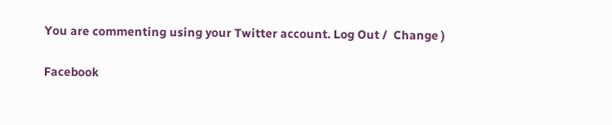You are commenting using your Twitter account. Log Out /  Change )

Facebook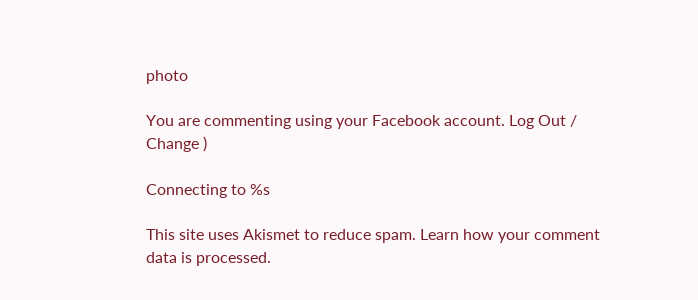photo

You are commenting using your Facebook account. Log Out /  Change )

Connecting to %s

This site uses Akismet to reduce spam. Learn how your comment data is processed.